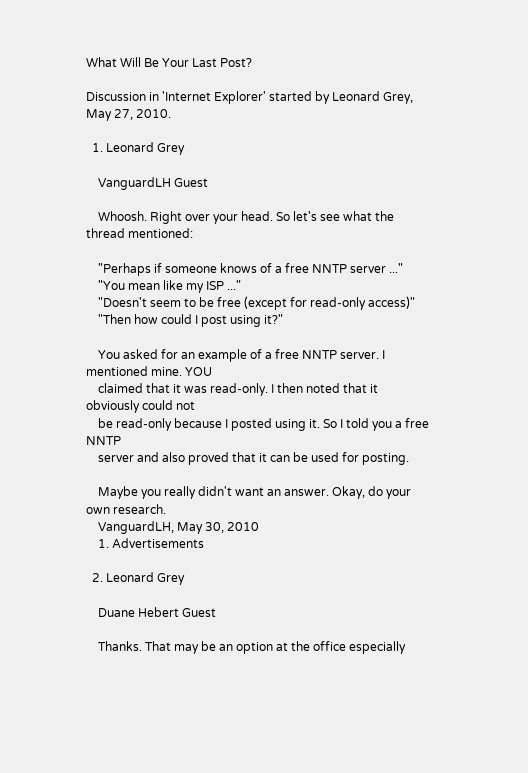What Will Be Your Last Post?

Discussion in 'Internet Explorer' started by Leonard Grey, May 27, 2010.

  1. Leonard Grey

    VanguardLH Guest

    Whoosh. Right over your head. So let's see what the thread mentioned:

    "Perhaps if someone knows of a free NNTP server ..."
    "You mean like my ISP ..."
    "Doesn't seem to be free (except for read-only access)"
    "Then how could I post using it?"

    You asked for an example of a free NNTP server. I mentioned mine. YOU
    claimed that it was read-only. I then noted that it obviously could not
    be read-only because I posted using it. So I told you a free NNTP
    server and also proved that it can be used for posting.

    Maybe you really didn't want an answer. Okay, do your own research.
    VanguardLH, May 30, 2010
    1. Advertisements

  2. Leonard Grey

    Duane Hebert Guest

    Thanks. That may be an option at the office especially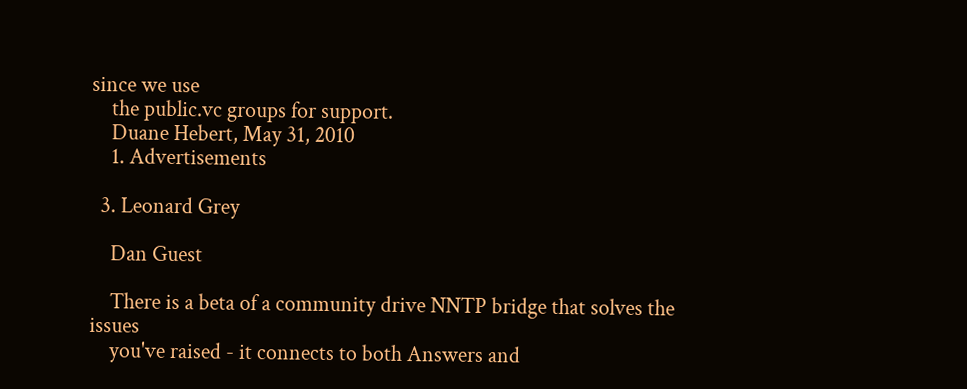since we use
    the public.vc groups for support.
    Duane Hebert, May 31, 2010
    1. Advertisements

  3. Leonard Grey

    Dan Guest

    There is a beta of a community drive NNTP bridge that solves the issues
    you've raised - it connects to both Answers and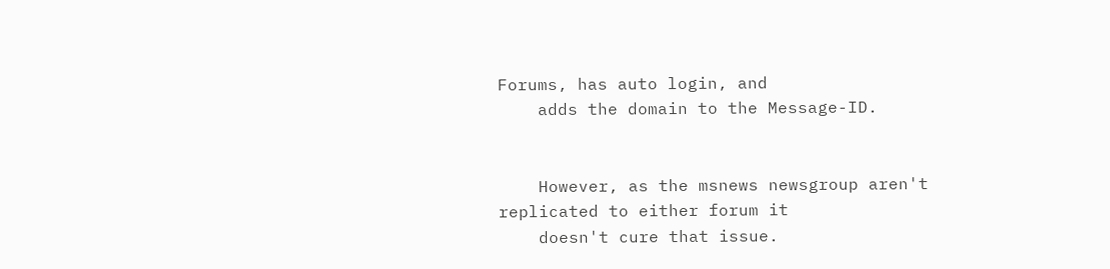Forums, has auto login, and
    adds the domain to the Message-ID.


    However, as the msnews newsgroup aren't replicated to either forum it
    doesn't cure that issue.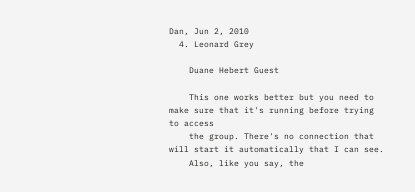Dan, Jun 2, 2010
  4. Leonard Grey

    Duane Hebert Guest

    This one works better but you need to make sure that it's running before trying to access
    the group. There's no connection that will start it automatically that I can see.
    Also, like you say, the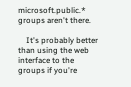microsoft.public.* groups aren't there.

    It's probably better than using the web interface to the groups if you're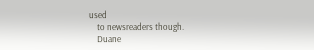used
    to newsreaders though.
    Duane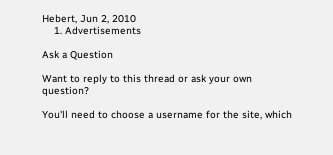Hebert, Jun 2, 2010
    1. Advertisements

Ask a Question

Want to reply to this thread or ask your own question?

You'll need to choose a username for the site, which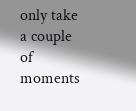only take a couple of moments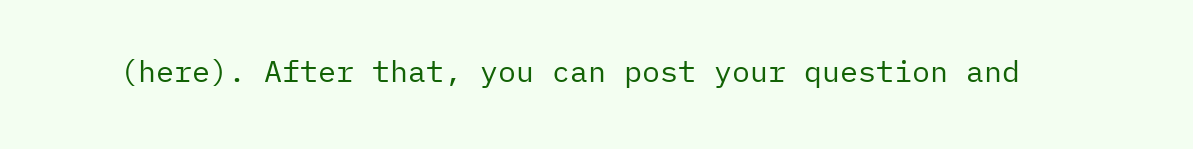(here). After that, you can post your question and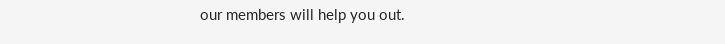our members will help you out.